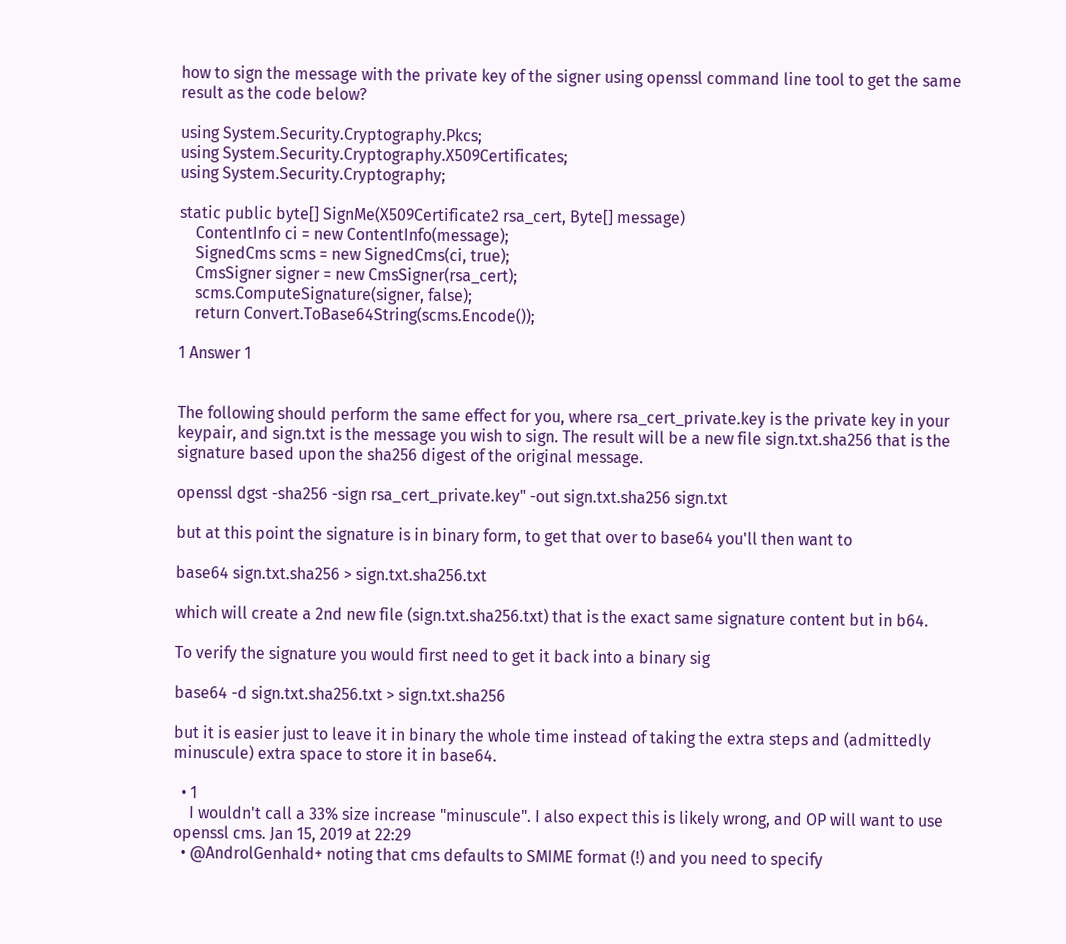how to sign the message with the private key of the signer using openssl command line tool to get the same result as the code below?

using System.Security.Cryptography.Pkcs;
using System.Security.Cryptography.X509Certificates;
using System.Security.Cryptography;

static public byte[] SignMe(X509Certificate2 rsa_cert, Byte[] message)
    ContentInfo ci = new ContentInfo(message);
    SignedCms scms = new SignedCms(ci, true);
    CmsSigner signer = new CmsSigner(rsa_cert);
    scms.ComputeSignature(signer, false);
    return Convert.ToBase64String(scms.Encode());

1 Answer 1


The following should perform the same effect for you, where rsa_cert_private.key is the private key in your keypair, and sign.txt is the message you wish to sign. The result will be a new file sign.txt.sha256 that is the signature based upon the sha256 digest of the original message.

openssl dgst -sha256 -sign rsa_cert_private.key" -out sign.txt.sha256 sign.txt

but at this point the signature is in binary form, to get that over to base64 you'll then want to

base64 sign.txt.sha256 > sign.txt.sha256.txt

which will create a 2nd new file (sign.txt.sha256.txt) that is the exact same signature content but in b64.

To verify the signature you would first need to get it back into a binary sig

base64 -d sign.txt.sha256.txt > sign.txt.sha256

but it is easier just to leave it in binary the whole time instead of taking the extra steps and (admittedly minuscule) extra space to store it in base64.

  • 1
    I wouldn't call a 33% size increase "minuscule". I also expect this is likely wrong, and OP will want to use openssl cms. Jan 15, 2019 at 22:29
  • @AndrolGenhald+ noting that cms defaults to SMIME format (!) and you need to specify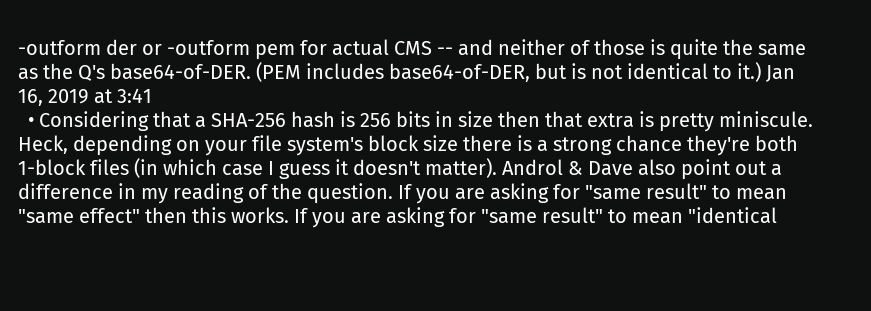-outform der or -outform pem for actual CMS -- and neither of those is quite the same as the Q's base64-of-DER. (PEM includes base64-of-DER, but is not identical to it.) Jan 16, 2019 at 3:41
  • Considering that a SHA-256 hash is 256 bits in size then that extra is pretty miniscule. Heck, depending on your file system's block size there is a strong chance they're both 1-block files (in which case I guess it doesn't matter). Androl & Dave also point out a difference in my reading of the question. If you are asking for "same result" to mean "same effect" then this works. If you are asking for "same result" to mean "identical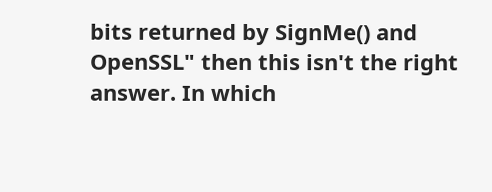bits returned by SignMe() and OpenSSL" then this isn't the right answer. In which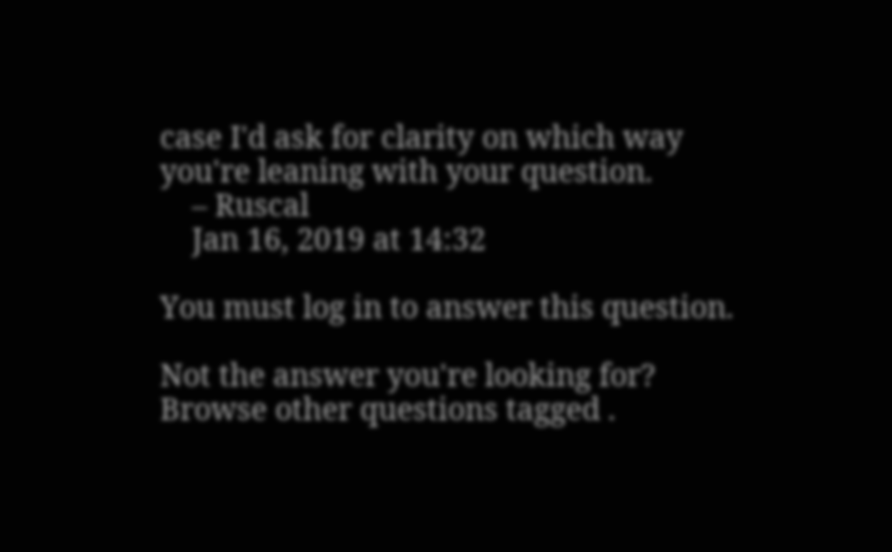case I'd ask for clarity on which way you're leaning with your question.
    – Ruscal
    Jan 16, 2019 at 14:32

You must log in to answer this question.

Not the answer you're looking for? Browse other questions tagged .